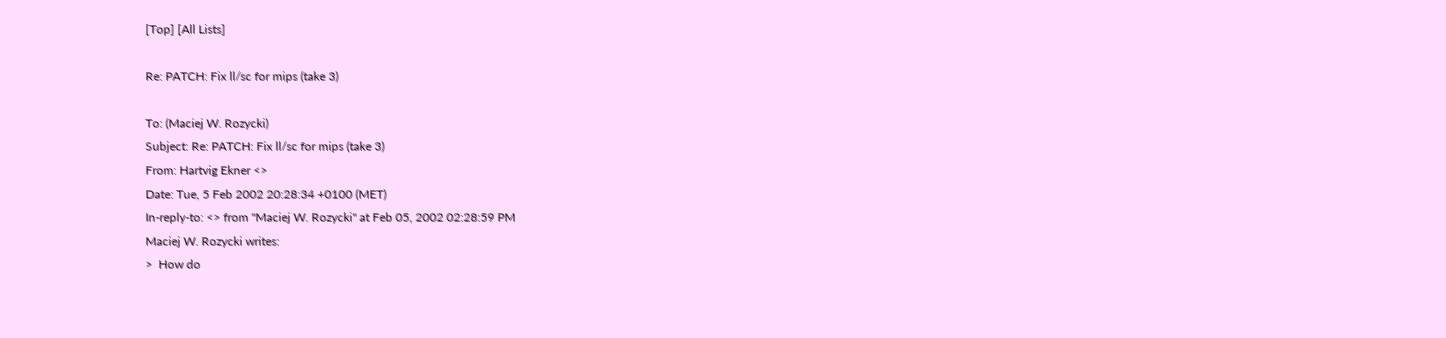[Top] [All Lists]

Re: PATCH: Fix ll/sc for mips (take 3)

To: (Maciej W. Rozycki)
Subject: Re: PATCH: Fix ll/sc for mips (take 3)
From: Hartvig Ekner <>
Date: Tue, 5 Feb 2002 20:28:34 +0100 (MET)
In-reply-to: <> from "Maciej W. Rozycki" at Feb 05, 2002 02:28:59 PM
Maciej W. Rozycki writes:
>  How do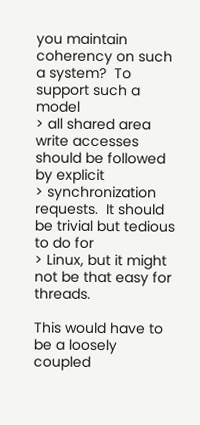you maintain coherency on such a system?  To support such a model
> all shared area write accesses should be followed by explicit
> synchronization requests.  It should be trivial but tedious to do for
> Linux, but it might not be that easy for threads.

This would have to be a loosely coupled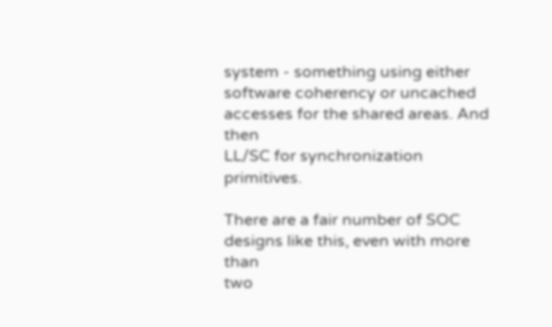system - something using either
software coherency or uncached accesses for the shared areas. And then
LL/SC for synchronization primitives.

There are a fair number of SOC designs like this, even with more than
two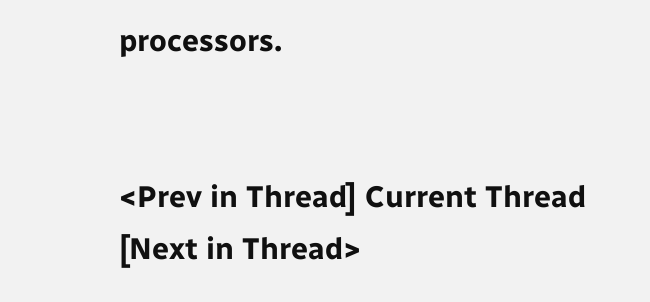processors.


<Prev in Thread] Current Thread [Next in Thread>